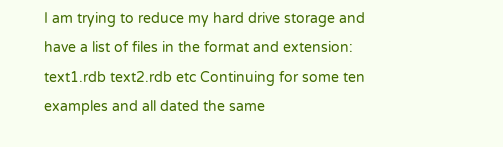I am trying to reduce my hard drive storage and have a list of files in the format and extension: text1.rdb text2.rdb etc Continuing for some ten examples and all dated the same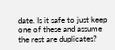date. Is it safe to just keep one of these and assume the rest are duplicates?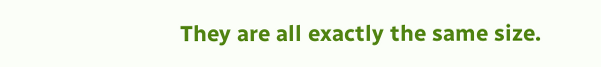They are all exactly the same size.